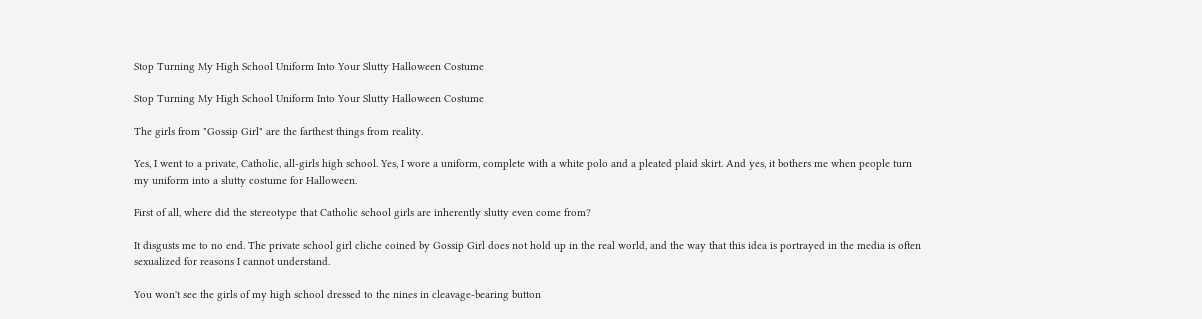Stop Turning My High School Uniform Into Your Slutty Halloween Costume

Stop Turning My High School Uniform Into Your Slutty Halloween Costume

The girls from "Gossip Girl" are the farthest things from reality.

Yes, I went to a private, Catholic, all-girls high school. Yes, I wore a uniform, complete with a white polo and a pleated plaid skirt. And yes, it bothers me when people turn my uniform into a slutty costume for Halloween.

First of all, where did the stereotype that Catholic school girls are inherently slutty even come from?

It disgusts me to no end. The private school girl cliche coined by Gossip Girl does not hold up in the real world, and the way that this idea is portrayed in the media is often sexualized for reasons I cannot understand.

You won't see the girls of my high school dressed to the nines in cleavage-bearing button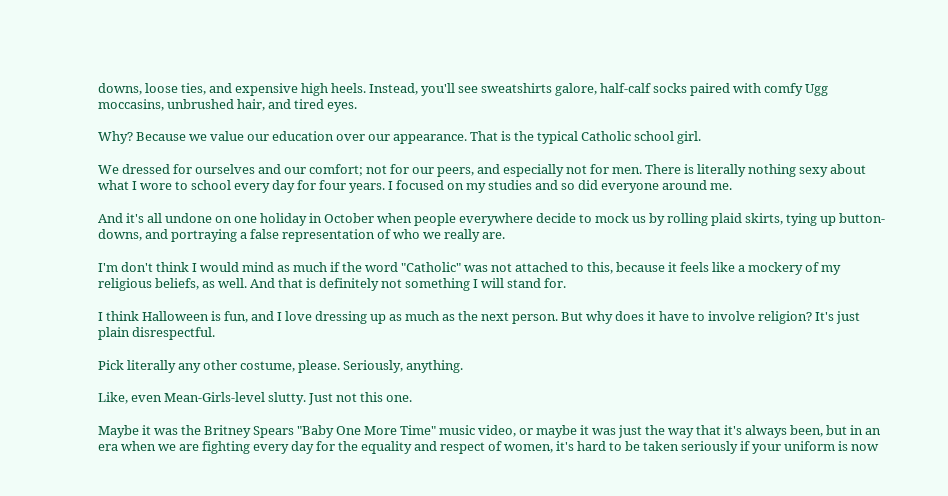downs, loose ties, and expensive high heels. Instead, you'll see sweatshirts galore, half-calf socks paired with comfy Ugg moccasins, unbrushed hair, and tired eyes.

Why? Because we value our education over our appearance. That is the typical Catholic school girl.

We dressed for ourselves and our comfort; not for our peers, and especially not for men. There is literally nothing sexy about what I wore to school every day for four years. I focused on my studies and so did everyone around me.

And it's all undone on one holiday in October when people everywhere decide to mock us by rolling plaid skirts, tying up button-downs, and portraying a false representation of who we really are.

I'm don't think I would mind as much if the word "Catholic" was not attached to this, because it feels like a mockery of my religious beliefs, as well. And that is definitely not something I will stand for.

I think Halloween is fun, and I love dressing up as much as the next person. But why does it have to involve religion? It's just plain disrespectful.

Pick literally any other costume, please. Seriously, anything.

Like, even Mean-Girls-level slutty. Just not this one.

Maybe it was the Britney Spears "Baby One More Time" music video, or maybe it was just the way that it's always been, but in an era when we are fighting every day for the equality and respect of women, it's hard to be taken seriously if your uniform is now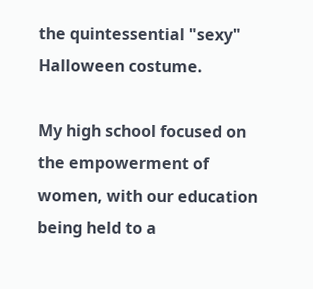the quintessential "sexy" Halloween costume.

My high school focused on the empowerment of women, with our education being held to a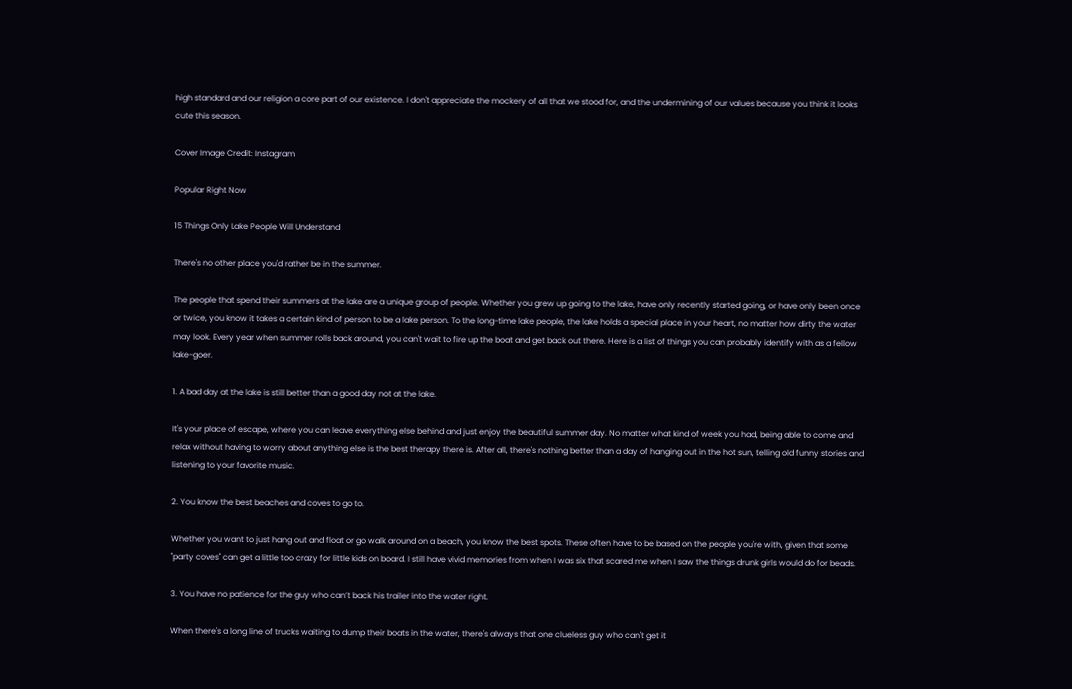high standard and our religion a core part of our existence. I don't appreciate the mockery of all that we stood for, and the undermining of our values because you think it looks cute this season.

Cover Image Credit: Instagram

Popular Right Now

15 Things Only Lake People Will Understand

There's no other place you'd rather be in the summer.

The people that spend their summers at the lake are a unique group of people. Whether you grew up going to the lake, have only recently started going, or have only been once or twice, you know it takes a certain kind of person to be a lake person. To the long-time lake people, the lake holds a special place in your heart, no matter how dirty the water may look. Every year when summer rolls back around, you can't wait to fire up the boat and get back out there. Here is a list of things you can probably identify with as a fellow lake-goer.

1. A bad day at the lake is still better than a good day not at the lake.

It's your place of escape, where you can leave everything else behind and just enjoy the beautiful summer day. No matter what kind of week you had, being able to come and relax without having to worry about anything else is the best therapy there is. After all, there's nothing better than a day of hanging out in the hot sun, telling old funny stories and listening to your favorite music.

2. You know the best beaches and coves to go to.

Whether you want to just hang out and float or go walk around on a beach, you know the best spots. These often have to be based on the people you're with, given that some "party coves" can get a little too crazy for little kids on board. I still have vivid memories from when I was six that scared me when I saw the things drunk girls would do for beads.

3. You have no patience for the guy who can’t back his trailer into the water right.

When there's a long line of trucks waiting to dump their boats in the water, there's always that one clueless guy who can't get it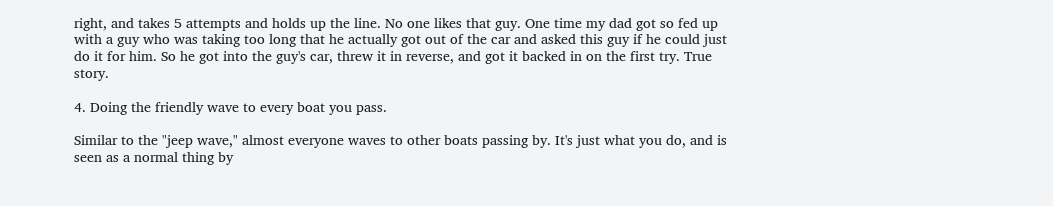right, and takes 5 attempts and holds up the line. No one likes that guy. One time my dad got so fed up with a guy who was taking too long that he actually got out of the car and asked this guy if he could just do it for him. So he got into the guy's car, threw it in reverse, and got it backed in on the first try. True story.

4. Doing the friendly wave to every boat you pass.

Similar to the "jeep wave," almost everyone waves to other boats passing by. It's just what you do, and is seen as a normal thing by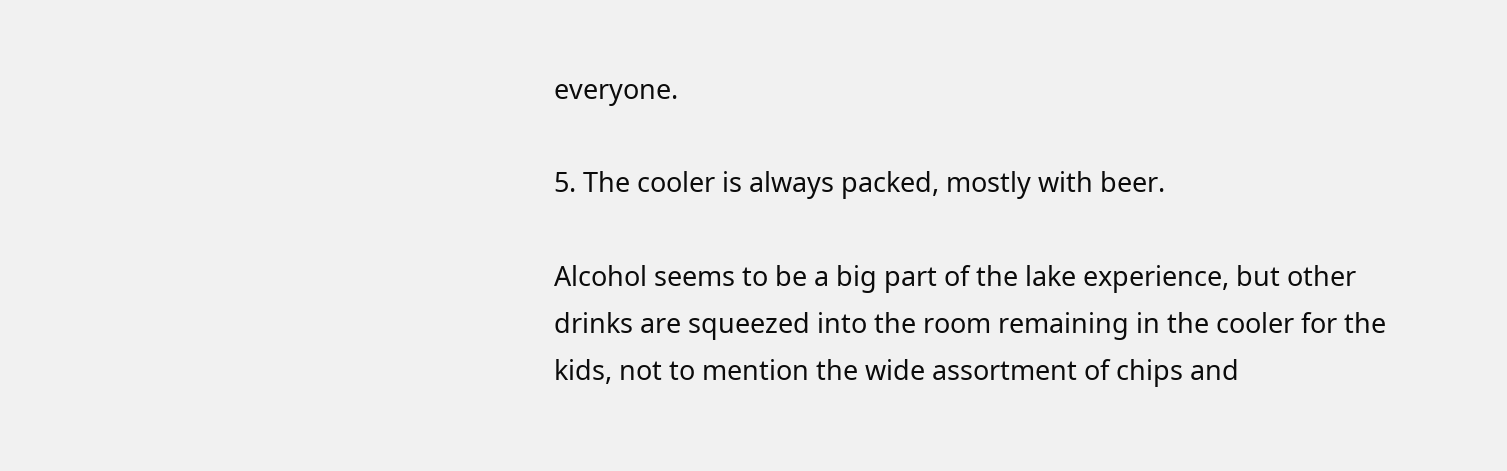everyone.

5. The cooler is always packed, mostly with beer.

Alcohol seems to be a big part of the lake experience, but other drinks are squeezed into the room remaining in the cooler for the kids, not to mention the wide assortment of chips and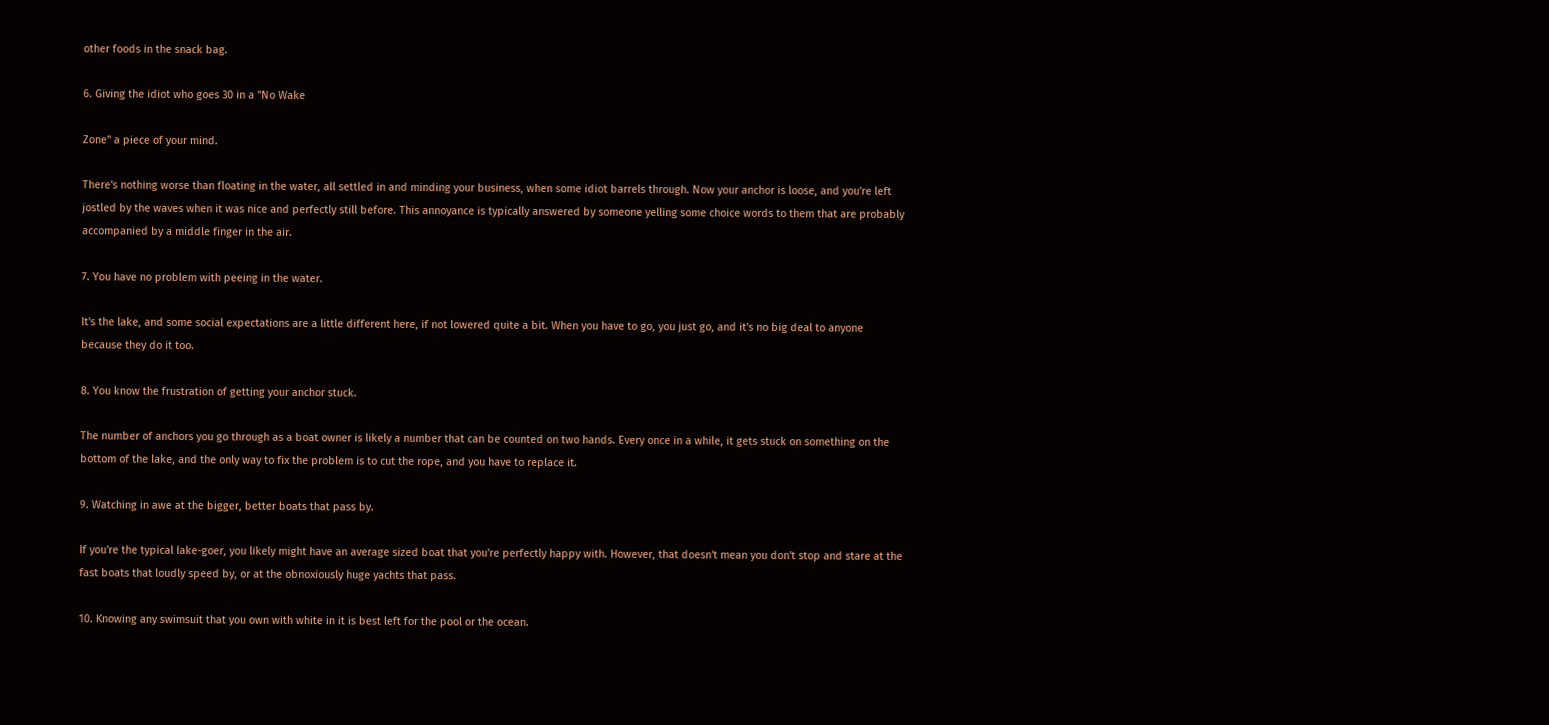other foods in the snack bag.

6. Giving the idiot who goes 30 in a "No Wake

Zone" a piece of your mind.

There's nothing worse than floating in the water, all settled in and minding your business, when some idiot barrels through. Now your anchor is loose, and you're left jostled by the waves when it was nice and perfectly still before. This annoyance is typically answered by someone yelling some choice words to them that are probably accompanied by a middle finger in the air.

7. You have no problem with peeing in the water.

It's the lake, and some social expectations are a little different here, if not lowered quite a bit. When you have to go, you just go, and it's no big deal to anyone because they do it too.

8. You know the frustration of getting your anchor stuck.

The number of anchors you go through as a boat owner is likely a number that can be counted on two hands. Every once in a while, it gets stuck on something on the bottom of the lake, and the only way to fix the problem is to cut the rope, and you have to replace it.

9. Watching in awe at the bigger, better boats that pass by.

If you're the typical lake-goer, you likely might have an average sized boat that you're perfectly happy with. However, that doesn't mean you don't stop and stare at the fast boats that loudly speed by, or at the obnoxiously huge yachts that pass.

10. Knowing any swimsuit that you own with white in it is best left for the pool or the ocean.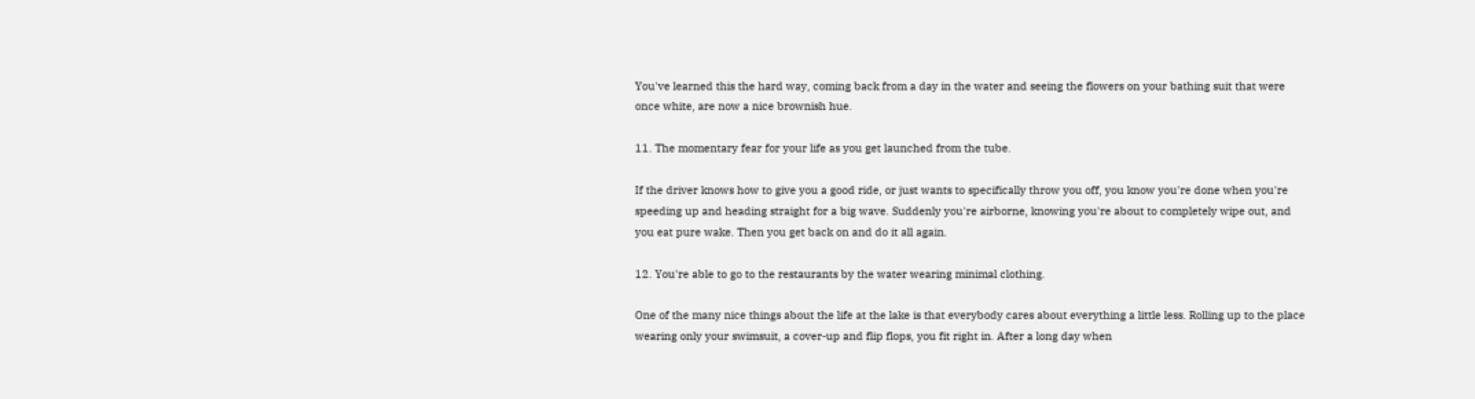You've learned this the hard way, coming back from a day in the water and seeing the flowers on your bathing suit that were once white, are now a nice brownish hue.

11. The momentary fear for your life as you get launched from the tube.

If the driver knows how to give you a good ride, or just wants to specifically throw you off, you know you're done when you're speeding up and heading straight for a big wave. Suddenly you're airborne, knowing you're about to completely wipe out, and you eat pure wake. Then you get back on and do it all again.

12. You're able to go to the restaurants by the water wearing minimal clothing.

One of the many nice things about the life at the lake is that everybody cares about everything a little less. Rolling up to the place wearing only your swimsuit, a cover-up and flip flops, you fit right in. After a long day when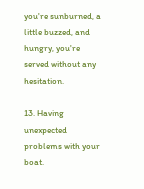you're sunburned, a little buzzed, and hungry, you're served without any hesitation.

13. Having unexpected problems with your boat.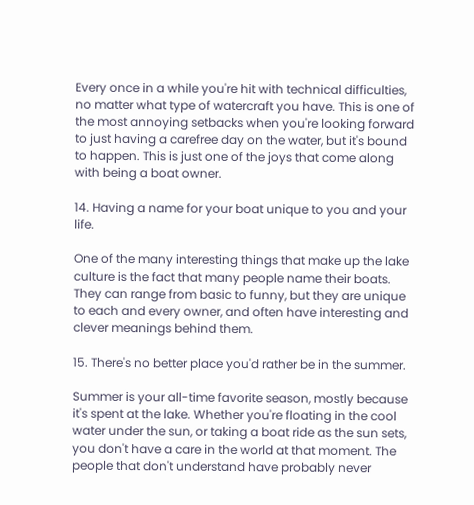Every once in a while you're hit with technical difficulties, no matter what type of watercraft you have. This is one of the most annoying setbacks when you're looking forward to just having a carefree day on the water, but it's bound to happen. This is just one of the joys that come along with being a boat owner.

14. Having a name for your boat unique to you and your life.

One of the many interesting things that make up the lake culture is the fact that many people name their boats. They can range from basic to funny, but they are unique to each and every owner, and often have interesting and clever meanings behind them.

15. There's no better place you'd rather be in the summer.

Summer is your all-time favorite season, mostly because it's spent at the lake. Whether you're floating in the cool water under the sun, or taking a boat ride as the sun sets, you don't have a care in the world at that moment. The people that don't understand have probably never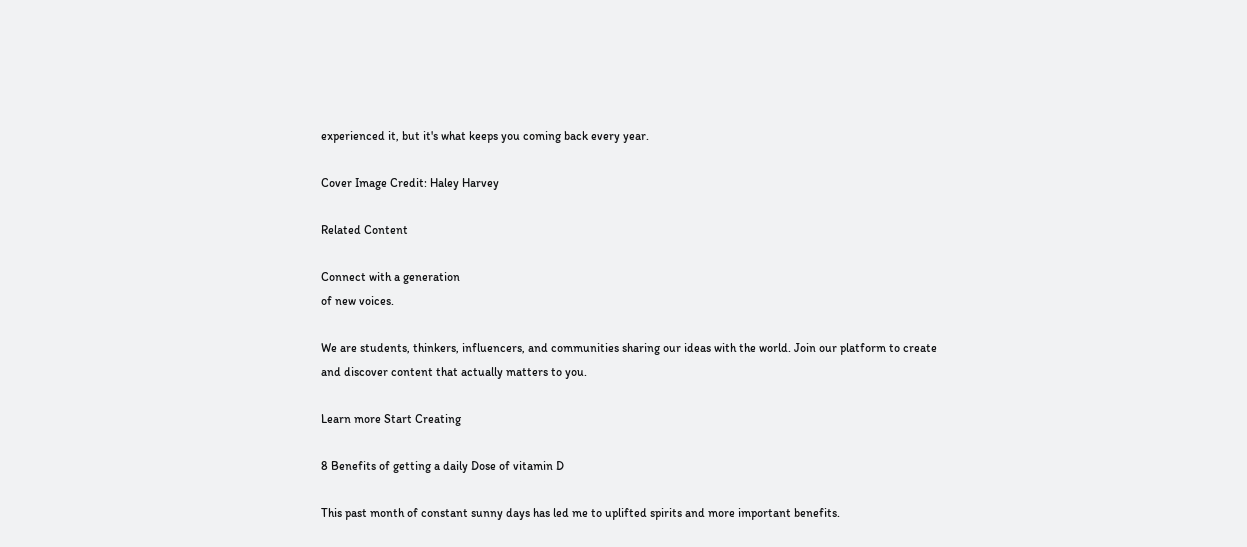experienced it, but it's what keeps you coming back every year.

Cover Image Credit: Haley Harvey

Related Content

Connect with a generation
of new voices.

We are students, thinkers, influencers, and communities sharing our ideas with the world. Join our platform to create and discover content that actually matters to you.

Learn more Start Creating

8 Benefits of getting a daily Dose of vitamin D

This past month of constant sunny days has led me to uplifted spirits and more important benefits.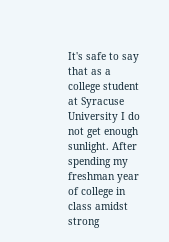It's safe to say that as a college student at Syracuse University I do not get enough sunlight. After spending my freshman year of college in class amidst strong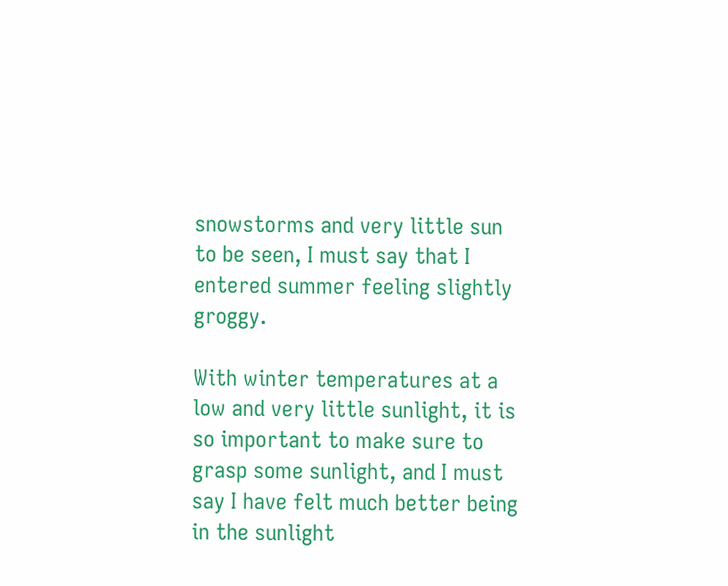snowstorms and very little sun to be seen, I must say that I entered summer feeling slightly groggy.

With winter temperatures at a low and very little sunlight, it is so important to make sure to grasp some sunlight, and I must say I have felt much better being in the sunlight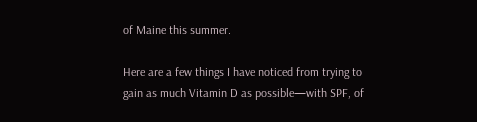of Maine this summer.

Here are a few things I have noticed from trying to gain as much Vitamin D as possible—with SPF, of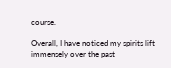course.

Overall, I have noticed my spirits lift immensely over the past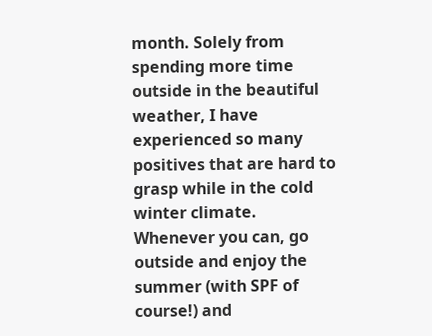month. Solely from spending more time outside in the beautiful weather, I have experienced so many positives that are hard to grasp while in the cold winter climate. Whenever you can, go outside and enjoy the summer (with SPF of course!) and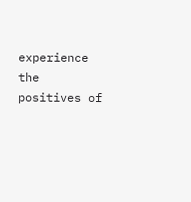experience the positives of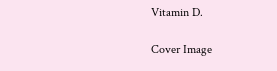Vitamin D.

Cover Image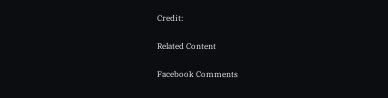Credit:

Related Content

Facebook Comments